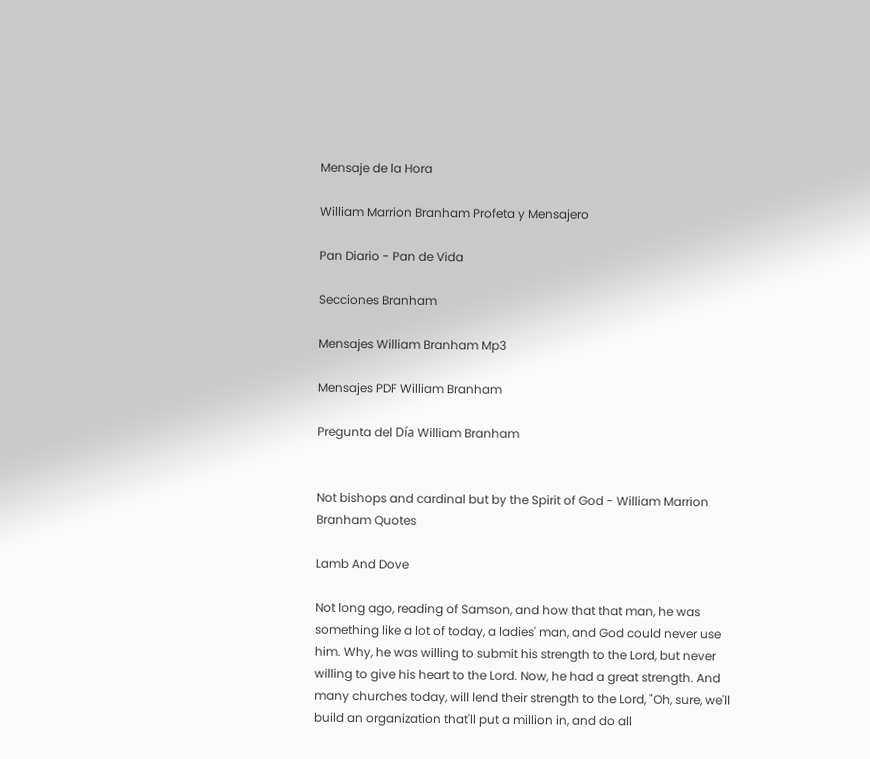Mensaje de la Hora

William Marrion Branham Profeta y Mensajero

Pan Diario - Pan de Vida

Secciones Branham

Mensajes William Branham Mp3

Mensajes PDF William Branham

Pregunta del Día William Branham


Not bishops and cardinal but by the Spirit of God - William Marrion Branham Quotes

Lamb And Dove

Not long ago, reading of Samson, and how that that man, he was something like a lot of today, a ladies' man, and God could never use him. Why, he was willing to submit his strength to the Lord, but never willing to give his heart to the Lord. Now, he had a great strength. And many churches today, will lend their strength to the Lord, "Oh, sure, we'll build an organization that'll put a million in, and do all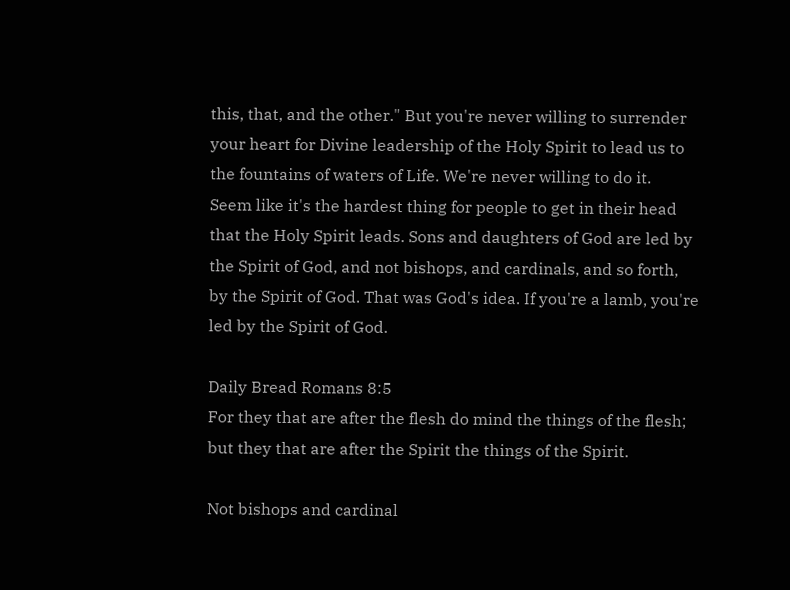this, that, and the other." But you're never willing to surrender your heart for Divine leadership of the Holy Spirit to lead us to the fountains of waters of Life. We're never willing to do it.
Seem like it's the hardest thing for people to get in their head that the Holy Spirit leads. Sons and daughters of God are led by the Spirit of God, and not bishops, and cardinals, and so forth, by the Spirit of God. That was God's idea. If you're a lamb, you're led by the Spirit of God.

Daily Bread Romans 8:5
For they that are after the flesh do mind the things of the flesh; but they that are after the Spirit the things of the Spirit.

Not bishops and cardinal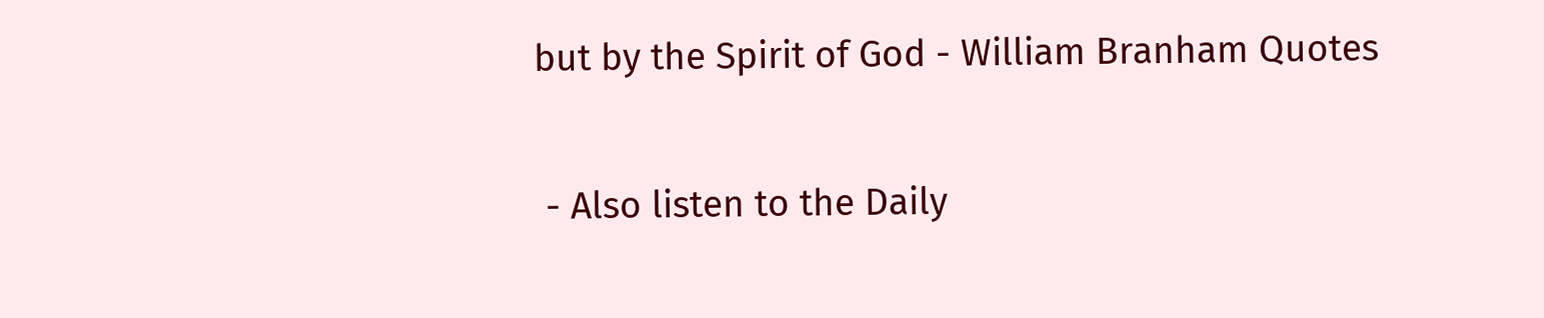but by the Spirit of God - William Branham Quotes

 - Also listen to the Daily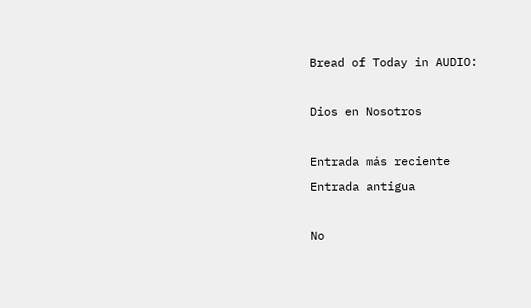Bread of Today in AUDIO:

Dios en Nosotros

Entrada más reciente
Entrada antigua

No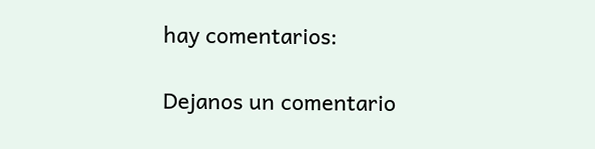hay comentarios:

Dejanos un comentario